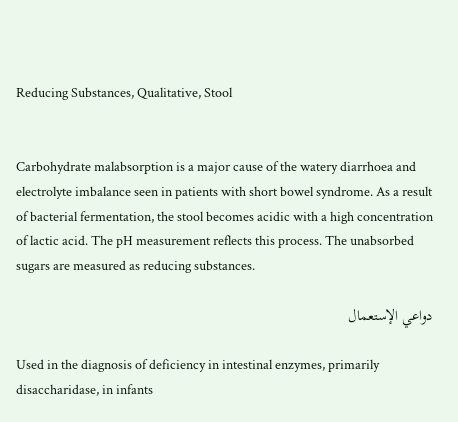Reducing Substances, Qualitative, Stool


Carbohydrate malabsorption is a major cause of the watery diarrhoea and electrolyte imbalance seen in patients with short bowel syndrome. As a result of bacterial fermentation, the stool becomes acidic with a high concentration of lactic acid. The pH measurement reflects this process. The unabsorbed sugars are measured as reducing substances.

دواعي الإستعمال

Used in the diagnosis of deficiency in intestinal enzymes, primarily disaccharidase, in infants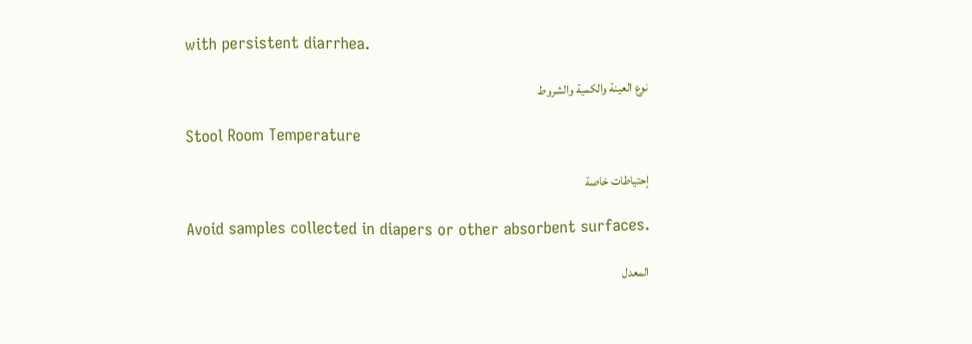with persistent diarrhea.

نوع العينة والكمية والشروط

Stool Room Temperature

إحتياطات خاصة

Avoid samples collected in diapers or other absorbent surfaces.

المعدل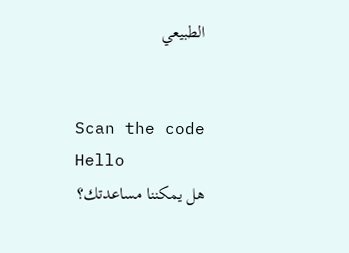الطبيعي


Scan the code
Hello
هل يمكننا مساعدتك؟